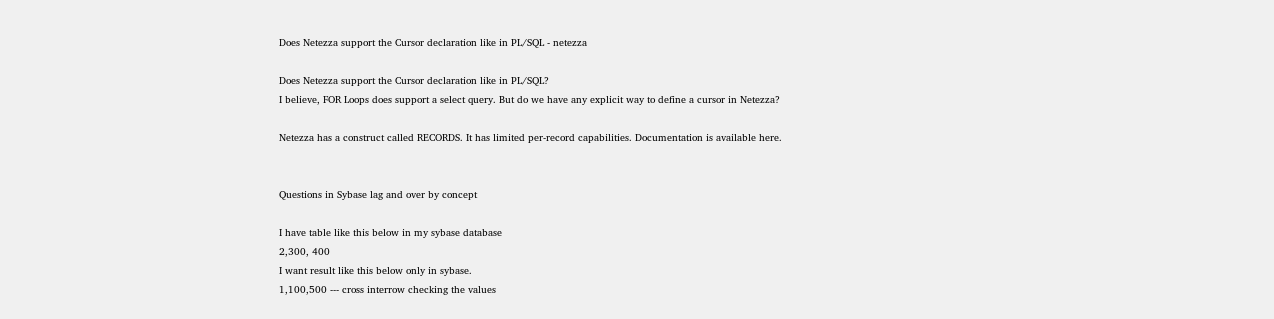Does Netezza support the Cursor declaration like in PL/SQL - netezza

Does Netezza support the Cursor declaration like in PL/SQL?
I believe, FOR Loops does support a select query. But do we have any explicit way to define a cursor in Netezza?

Netezza has a construct called RECORDS. It has limited per-record capabilities. Documentation is available here.


Questions in Sybase lag and over by concept

I have table like this below in my sybase database
2,300, 400
I want result like this below only in sybase.
1,100,500 --- cross interrow checking the values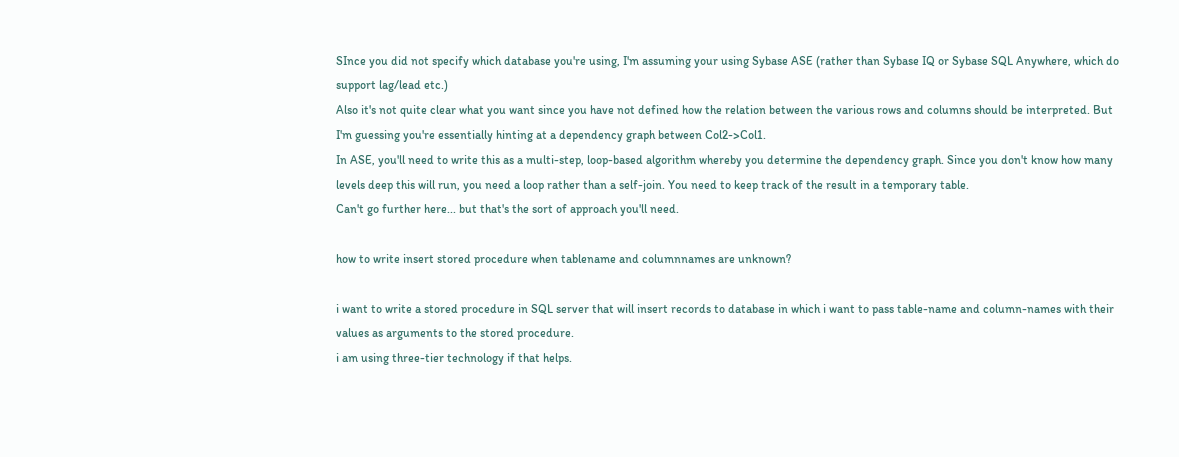SInce you did not specify which database you're using, I'm assuming your using Sybase ASE (rather than Sybase IQ or Sybase SQL Anywhere, which do support lag/lead etc.)
Also it's not quite clear what you want since you have not defined how the relation between the various rows and columns should be interpreted. But I'm guessing you're essentially hinting at a dependency graph between Col2->Col1.
In ASE, you'll need to write this as a multi-step, loop-based algorithm whereby you determine the dependency graph. Since you don't know how many levels deep this will run, you need a loop rather than a self-join. You need to keep track of the result in a temporary table.
Can't go further here... but that's the sort of approach you'll need.

how to write insert stored procedure when tablename and columnnames are unknown?

i want to write a stored procedure in SQL server that will insert records to database in which i want to pass table-name and column-names with their values as arguments to the stored procedure.
i am using three-tier technology if that helps.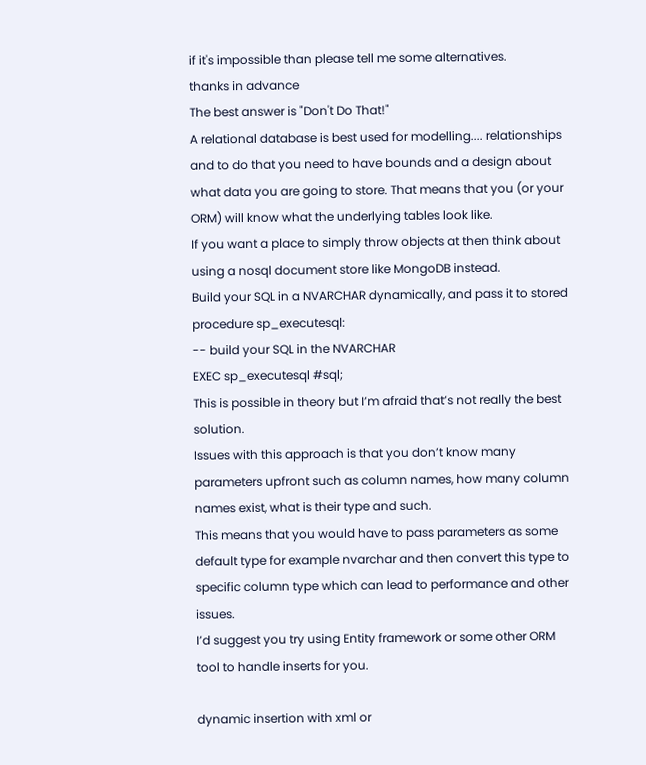if it's impossible than please tell me some alternatives.
thanks in advance
The best answer is "Don't Do That!"
A relational database is best used for modelling.... relationships and to do that you need to have bounds and a design about what data you are going to store. That means that you (or your ORM) will know what the underlying tables look like.
If you want a place to simply throw objects at then think about using a nosql document store like MongoDB instead.
Build your SQL in a NVARCHAR dynamically, and pass it to stored procedure sp_executesql:
-- build your SQL in the NVARCHAR
EXEC sp_executesql #sql;
This is possible in theory but I’m afraid that’s not really the best solution.
Issues with this approach is that you don’t know many parameters upfront such as column names, how many column names exist, what is their type and such.
This means that you would have to pass parameters as some default type for example nvarchar and then convert this type to specific column type which can lead to performance and other issues.
I’d suggest you try using Entity framework or some other ORM tool to handle inserts for you.

dynamic insertion with xml or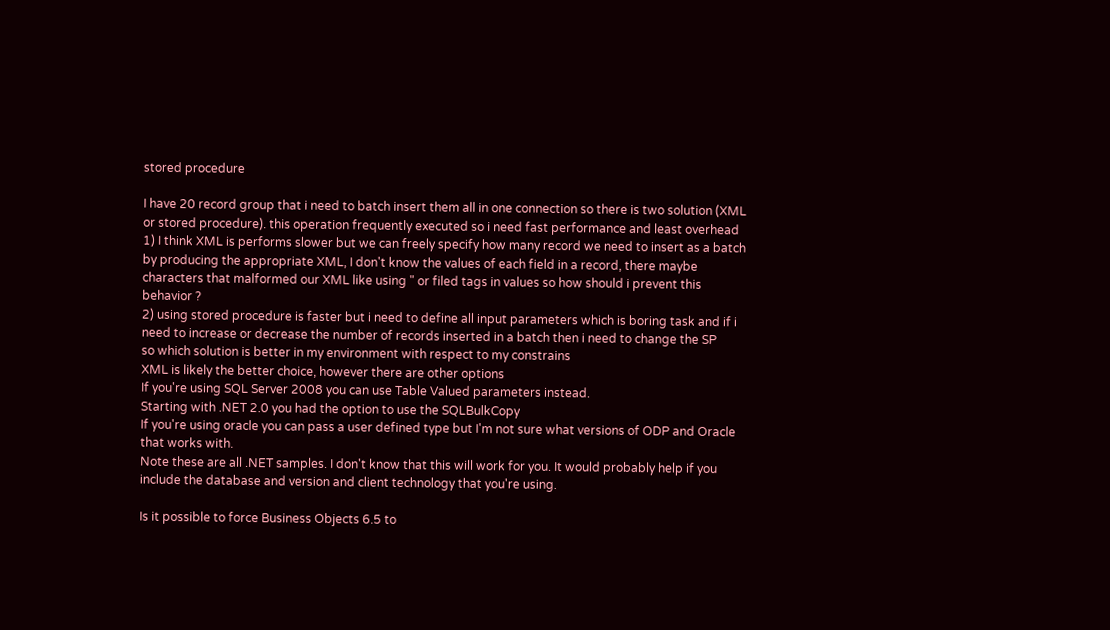stored procedure

I have 20 record group that i need to batch insert them all in one connection so there is two solution (XML or stored procedure). this operation frequently executed so i need fast performance and least overhead
1) I think XML is performs slower but we can freely specify how many record we need to insert as a batch by producing the appropriate XML, I don't know the values of each field in a record, there maybe characters that malformed our XML like using " or filed tags in values so how should i prevent this behavior ?
2) using stored procedure is faster but i need to define all input parameters which is boring task and if i need to increase or decrease the number of records inserted in a batch then i need to change the SP
so which solution is better in my environment with respect to my constrains
XML is likely the better choice, however there are other options
If you're using SQL Server 2008 you can use Table Valued parameters instead.
Starting with .NET 2.0 you had the option to use the SQLBulkCopy
If you're using oracle you can pass a user defined type but I'm not sure what versions of ODP and Oracle that works with.
Note these are all .NET samples. I don't know that this will work for you. It would probably help if you include the database and version and client technology that you're using.

Is it possible to force Business Objects 6.5 to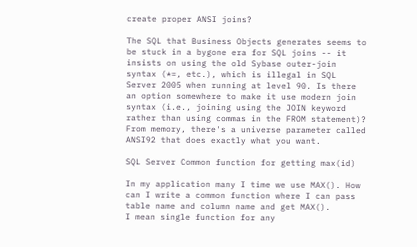create proper ANSI joins?

The SQL that Business Objects generates seems to be stuck in a bygone era for SQL joins -- it insists on using the old Sybase outer-join syntax (*=, etc.), which is illegal in SQL Server 2005 when running at level 90. Is there an option somewhere to make it use modern join syntax (i.e., joining using the JOIN keyword rather than using commas in the FROM statement)?
From memory, there's a universe parameter called ANSI92 that does exactly what you want.

SQL Server Common function for getting max(id)

In my application many I time we use MAX(). How can I write a common function where I can pass table name and column name and get MAX().
I mean single function for any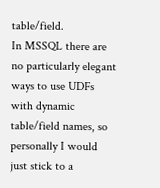table/field.
In MSSQL there are no particularly elegant ways to use UDFs with dynamic table/field names, so personally I would just stick to a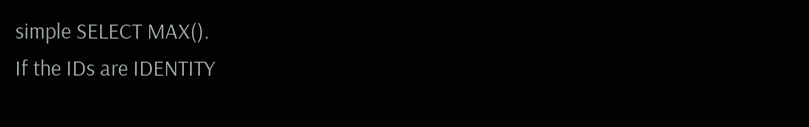simple SELECT MAX().
If the IDs are IDENTITY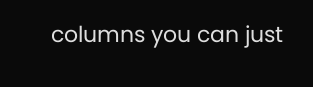columns you can just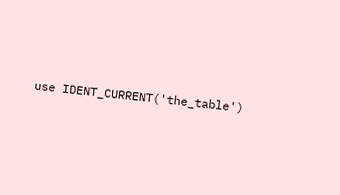use IDENT_CURRENT('the_table')